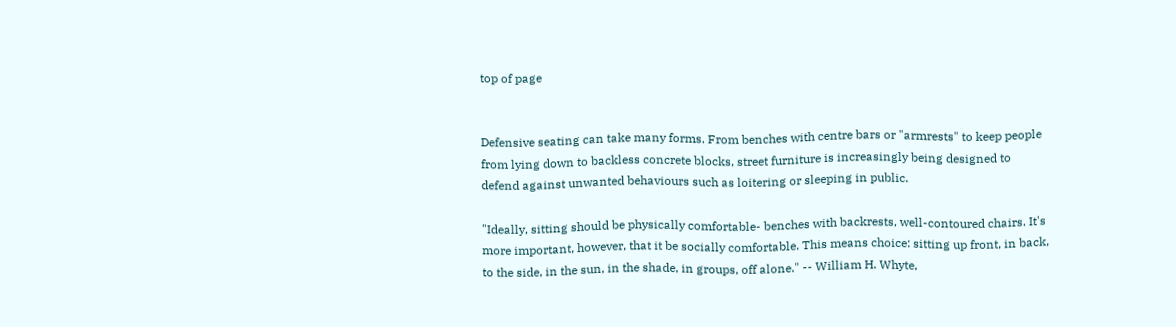top of page


Defensive seating can take many forms. From benches with centre bars or "armrests" to keep people from lying down to backless concrete blocks, street furniture is increasingly being designed to defend against unwanted behaviours such as loitering or sleeping in public.

"Ideally, sitting should be physically comfortable- benches with backrests, well-contoured chairs. It's more important, however, that it be socially comfortable. This means choice: sitting up front, in back, to the side, in the sun, in the shade, in groups, off alone." -- William H. Whyte,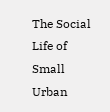The Social Life of Small Urban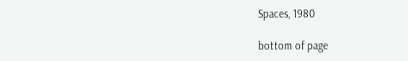Spaces, 1980

bottom of page